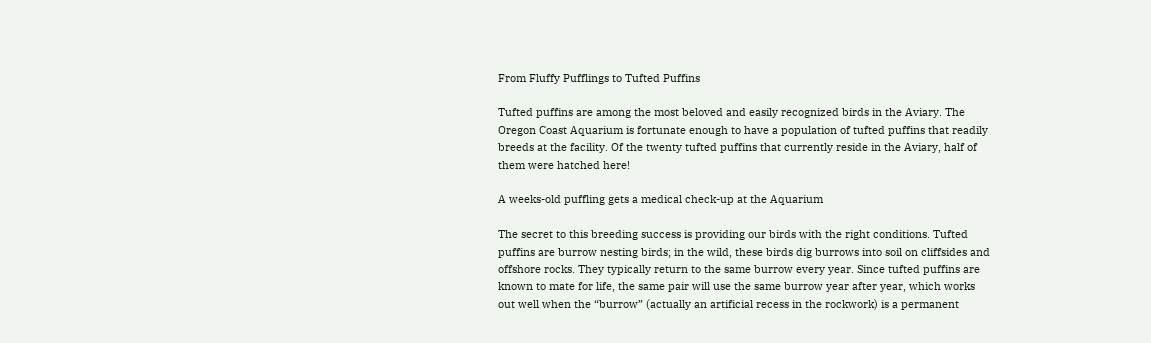From Fluffy Pufflings to Tufted Puffins

Tufted puffins are among the most beloved and easily recognized birds in the Aviary. The Oregon Coast Aquarium is fortunate enough to have a population of tufted puffins that readily breeds at the facility. Of the twenty tufted puffins that currently reside in the Aviary, half of them were hatched here!

A weeks-old puffling gets a medical check-up at the Aquarium

The secret to this breeding success is providing our birds with the right conditions. Tufted puffins are burrow nesting birds; in the wild, these birds dig burrows into soil on cliffsides and offshore rocks. They typically return to the same burrow every year. Since tufted puffins are known to mate for life, the same pair will use the same burrow year after year, which works out well when the “burrow” (actually an artificial recess in the rockwork) is a permanent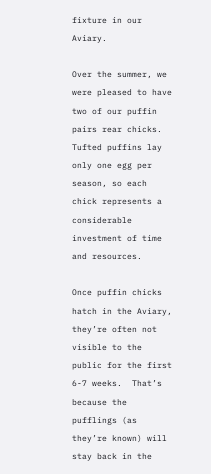fixture in our Aviary.

Over the summer, we were pleased to have two of our puffin pairs rear chicks. Tufted puffins lay only one egg per season, so each chick represents a considerable investment of time and resources.

Once puffin chicks hatch in the Aviary, they’re often not visible to the public for the first 6-7 weeks.  That’s because the pufflings (as they’re known) will stay back in the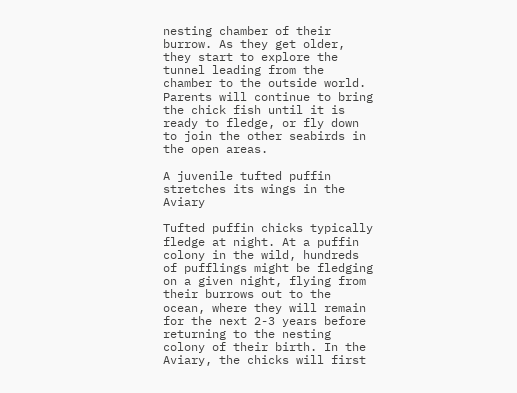nesting chamber of their burrow. As they get older, they start to explore the tunnel leading from the chamber to the outside world. Parents will continue to bring the chick fish until it is ready to fledge, or fly down to join the other seabirds in the open areas.

A juvenile tufted puffin stretches its wings in the Aviary

Tufted puffin chicks typically fledge at night. At a puffin colony in the wild, hundreds of pufflings might be fledging on a given night, flying from their burrows out to the ocean, where they will remain for the next 2-3 years before returning to the nesting colony of their birth. In the Aviary, the chicks will first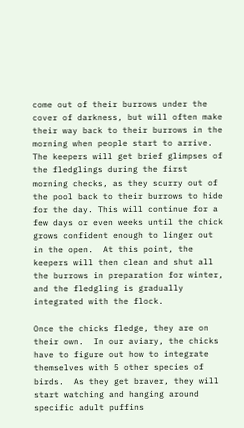come out of their burrows under the cover of darkness, but will often make their way back to their burrows in the morning when people start to arrive. The keepers will get brief glimpses of the fledglings during the first morning checks, as they scurry out of the pool back to their burrows to hide for the day. This will continue for a few days or even weeks until the chick grows confident enough to linger out in the open.  At this point, the keepers will then clean and shut all the burrows in preparation for winter, and the fledgling is gradually integrated with the flock.

Once the chicks fledge, they are on their own.  In our aviary, the chicks have to figure out how to integrate themselves with 5 other species of birds.  As they get braver, they will start watching and hanging around specific adult puffins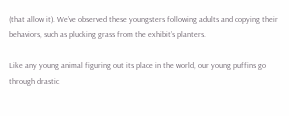(that allow it). We’ve observed these youngsters following adults and copying their behaviors, such as plucking grass from the exhibit’s planters.

Like any young animal figuring out its place in the world, our young puffins go through drastic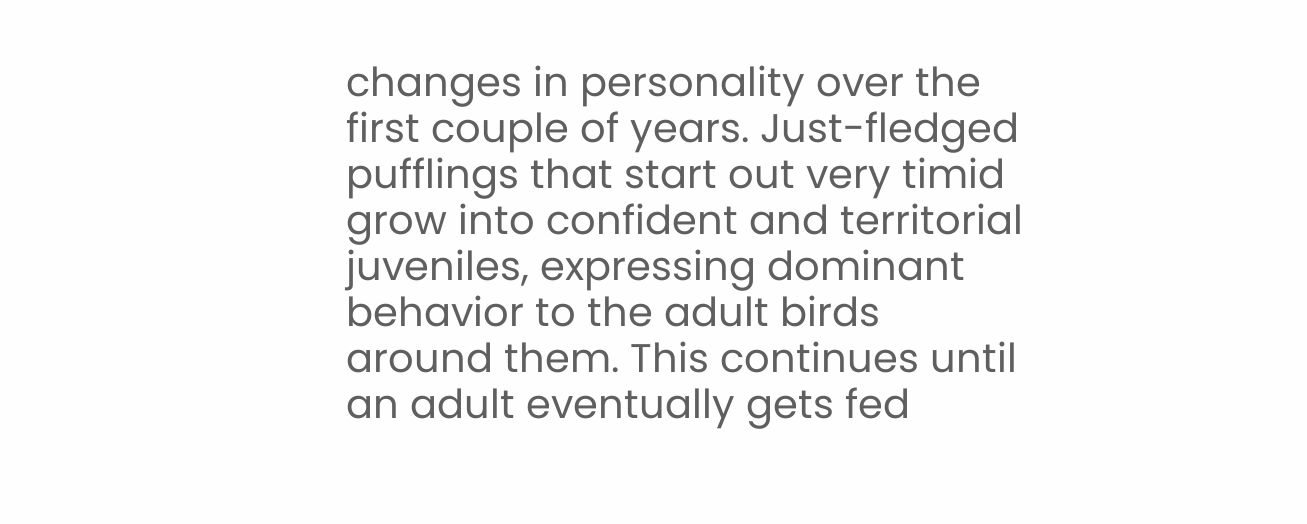changes in personality over the first couple of years. Just-fledged pufflings that start out very timid grow into confident and territorial juveniles, expressing dominant behavior to the adult birds around them. This continues until an adult eventually gets fed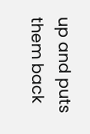up and puts them back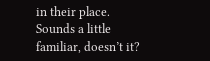in their place. Sounds a little familiar, doesn’t it?